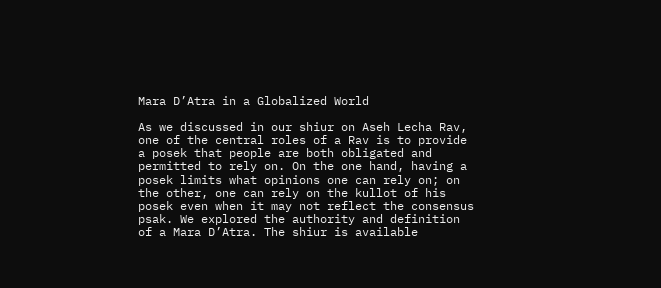Mara D’Atra in a Globalized World

As we discussed in our shiur on Aseh Lecha Rav, one of the central roles of a Rav is to provide a posek that people are both obligated and permitted to rely on. On the one hand, having a posek limits what opinions one can rely on; on the other, one can rely on the kullot of his posek even when it may not reflect the consensus psak. We explored the authority and definition of a Mara D’Atra. The shiur is available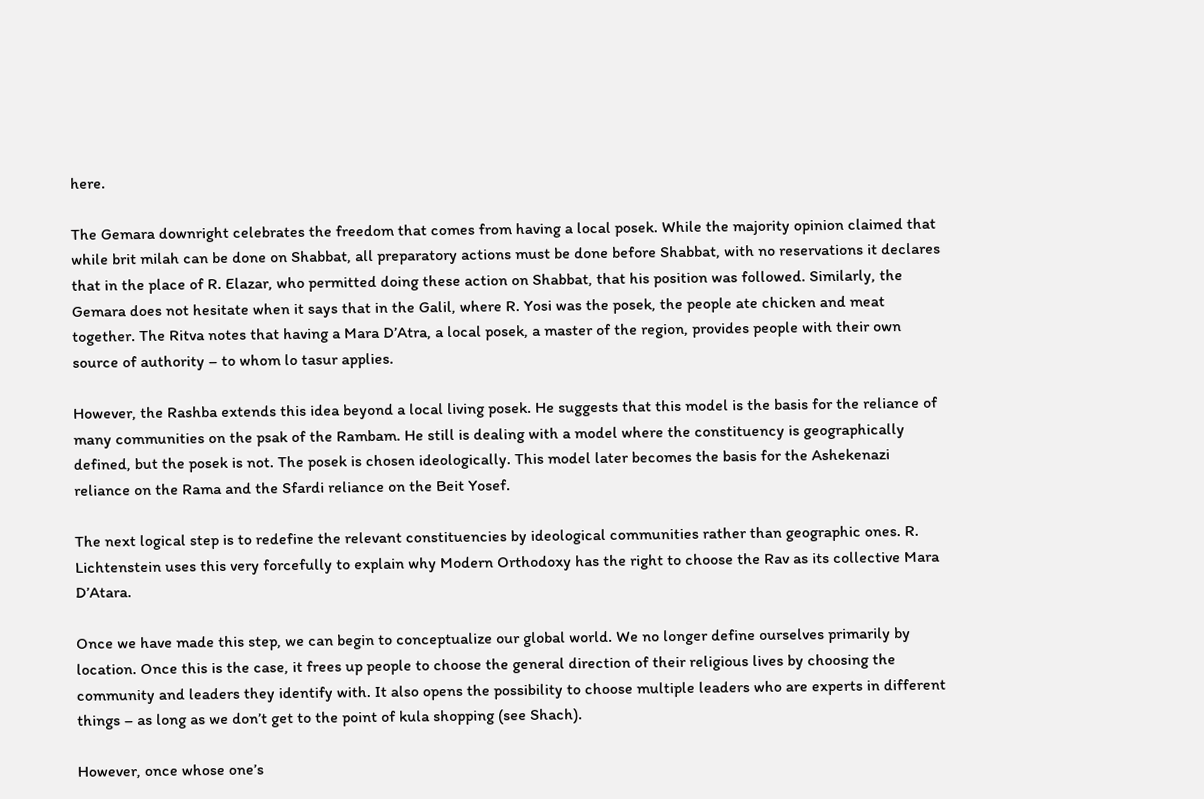here.

The Gemara downright celebrates the freedom that comes from having a local posek. While the majority opinion claimed that while brit milah can be done on Shabbat, all preparatory actions must be done before Shabbat, with no reservations it declares that in the place of R. Elazar, who permitted doing these action on Shabbat, that his position was followed. Similarly, the Gemara does not hesitate when it says that in the Galil, where R. Yosi was the posek, the people ate chicken and meat together. The Ritva notes that having a Mara D’Atra, a local posek, a master of the region, provides people with their own source of authority – to whom lo tasur applies.

However, the Rashba extends this idea beyond a local living posek. He suggests that this model is the basis for the reliance of many communities on the psak of the Rambam. He still is dealing with a model where the constituency is geographically defined, but the posek is not. The posek is chosen ideologically. This model later becomes the basis for the Ashekenazi reliance on the Rama and the Sfardi reliance on the Beit Yosef.

The next logical step is to redefine the relevant constituencies by ideological communities rather than geographic ones. R. Lichtenstein uses this very forcefully to explain why Modern Orthodoxy has the right to choose the Rav as its collective Mara D’Atara.

Once we have made this step, we can begin to conceptualize our global world. We no longer define ourselves primarily by location. Once this is the case, it frees up people to choose the general direction of their religious lives by choosing the community and leaders they identify with. It also opens the possibility to choose multiple leaders who are experts in different things – as long as we don’t get to the point of kula shopping (see Shach).

However, once whose one’s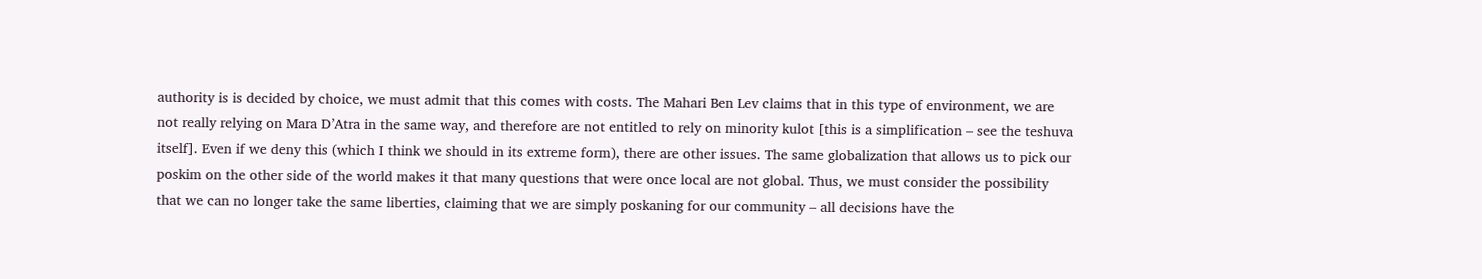authority is is decided by choice, we must admit that this comes with costs. The Mahari Ben Lev claims that in this type of environment, we are not really relying on Mara D’Atra in the same way, and therefore are not entitled to rely on minority kulot [this is a simplification – see the teshuva itself]. Even if we deny this (which I think we should in its extreme form), there are other issues. The same globalization that allows us to pick our poskim on the other side of the world makes it that many questions that were once local are not global. Thus, we must consider the possibility that we can no longer take the same liberties, claiming that we are simply poskaning for our community – all decisions have the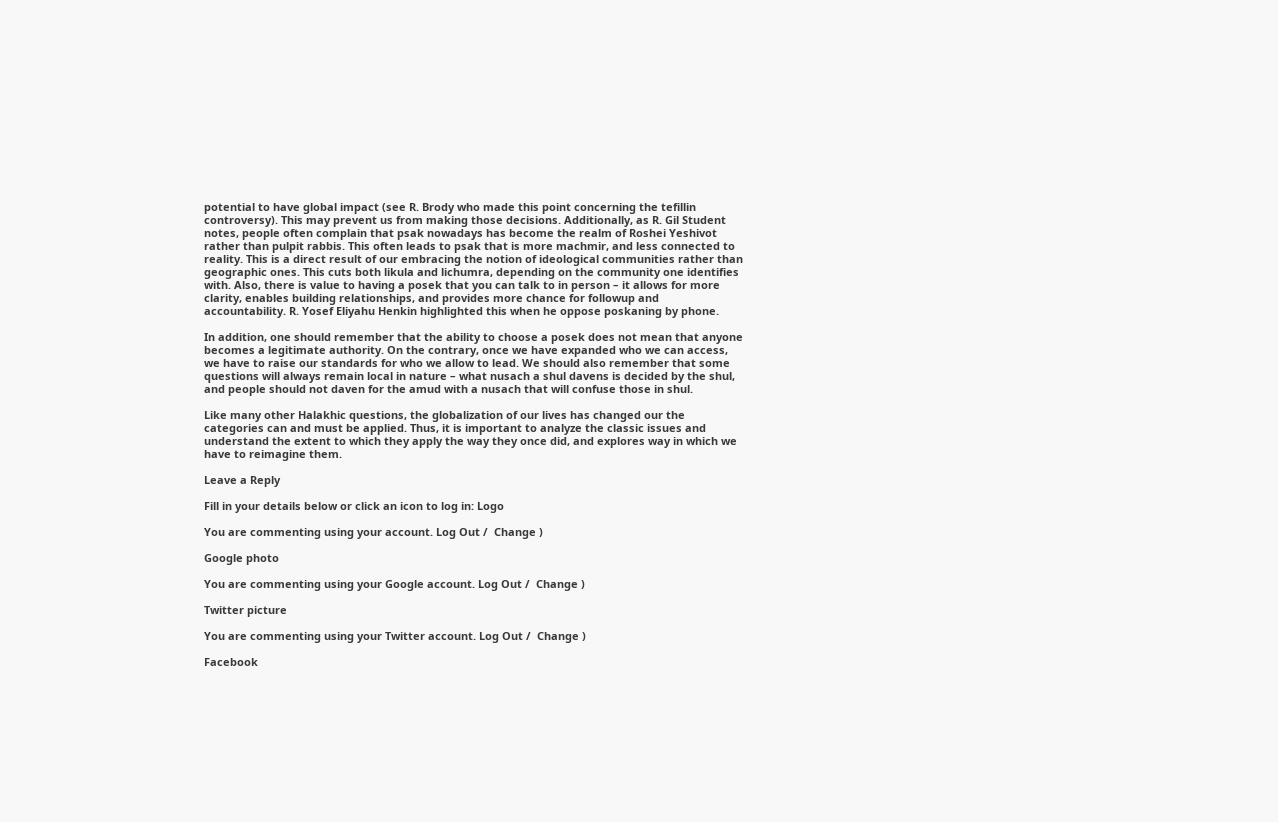potential to have global impact (see R. Brody who made this point concerning the tefillin controversy). This may prevent us from making those decisions. Additionally, as R. Gil Student notes, people often complain that psak nowadays has become the realm of Roshei Yeshivot rather than pulpit rabbis. This often leads to psak that is more machmir, and less connected to reality. This is a direct result of our embracing the notion of ideological communities rather than geographic ones. This cuts both likula and lichumra, depending on the community one identifies with. Also, there is value to having a posek that you can talk to in person – it allows for more clarity, enables building relationships, and provides more chance for followup and accountability. R. Yosef Eliyahu Henkin highlighted this when he oppose poskaning by phone.

In addition, one should remember that the ability to choose a posek does not mean that anyone becomes a legitimate authority. On the contrary, once we have expanded who we can access, we have to raise our standards for who we allow to lead. We should also remember that some questions will always remain local in nature – what nusach a shul davens is decided by the shul, and people should not daven for the amud with a nusach that will confuse those in shul.

Like many other Halakhic questions, the globalization of our lives has changed our the categories can and must be applied. Thus, it is important to analyze the classic issues and understand the extent to which they apply the way they once did, and explores way in which we have to reimagine them.

Leave a Reply

Fill in your details below or click an icon to log in: Logo

You are commenting using your account. Log Out /  Change )

Google photo

You are commenting using your Google account. Log Out /  Change )

Twitter picture

You are commenting using your Twitter account. Log Out /  Change )

Facebook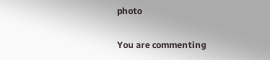photo

You are commenting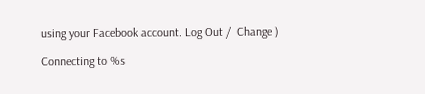using your Facebook account. Log Out /  Change )

Connecting to %s